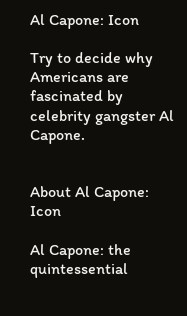Al Capone: Icon

Try to decide why Americans are fascinated by celebrity gangster Al Capone.


About Al Capone: Icon

Al Capone: the quintessential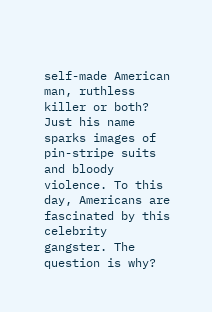self-made American man, ruthless killer or both? Just his name sparks images of pin-stripe suits and bloody violence. To this day, Americans are fascinated by this celebrity gangster. The question is why?